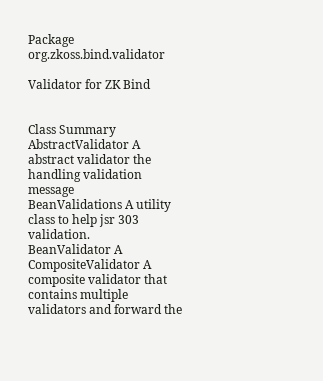Package org.zkoss.bind.validator

Validator for ZK Bind


Class Summary
AbstractValidator A abstract validator the handling validation message
BeanValidations A utility class to help jsr 303 validation.
BeanValidator A CompositeValidator A composite validator that contains multiple validators and forward the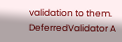validation to them.
DeferredValidator A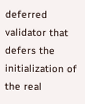deferred validator that defers the initialization of the real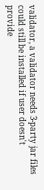validator, a validator needs 3-party jar files could still be installed if user doesn't provide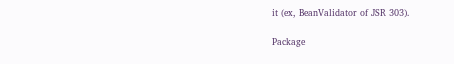it (ex, BeanValidator of JSR 303).

Package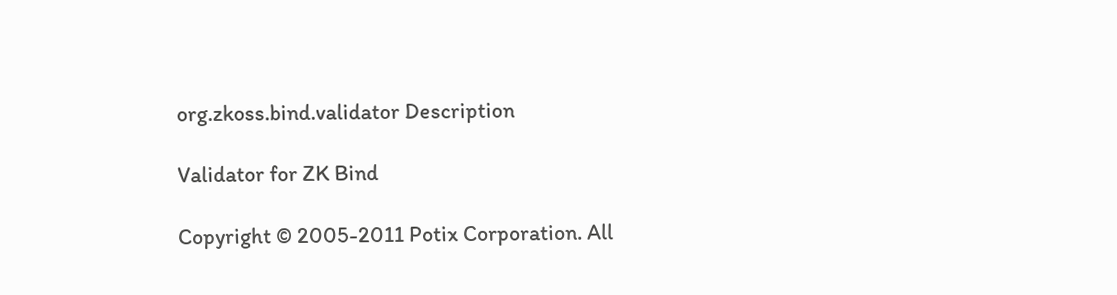org.zkoss.bind.validator Description

Validator for ZK Bind

Copyright © 2005-2011 Potix Corporation. All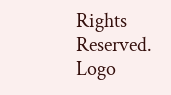Rights Reserved. Logo